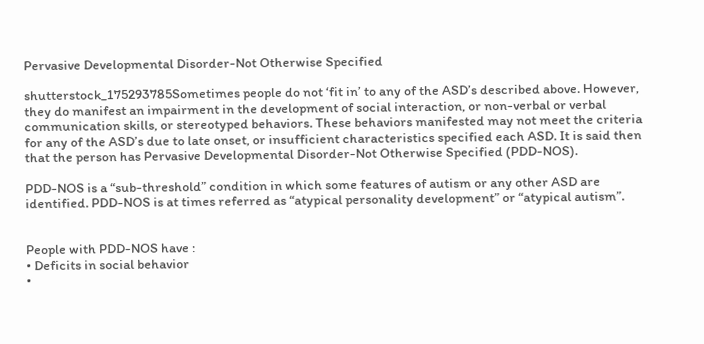Pervasive Developmental Disorder-Not Otherwise Specified

shutterstock_175293785Sometimes people do not ‘fit in’ to any of the ASD’s described above. However, they do manifest an impairment in the development of social interaction, or non-verbal or verbal communication skills, or stereotyped behaviors. These behaviors manifested may not meet the criteria for any of the ASD’s due to late onset, or insufficient characteristics specified each ASD. It is said then that the person has Pervasive Developmental Disorder-Not Otherwise Specified (PDD-NOS).

PDD-NOS is a “sub-threshold” condition in which some features of autism or any other ASD are identified. PDD-NOS is at times referred as “atypical personality development” or “atypical autism”.


People with PDD-NOS have :
• Deficits in social behavior
•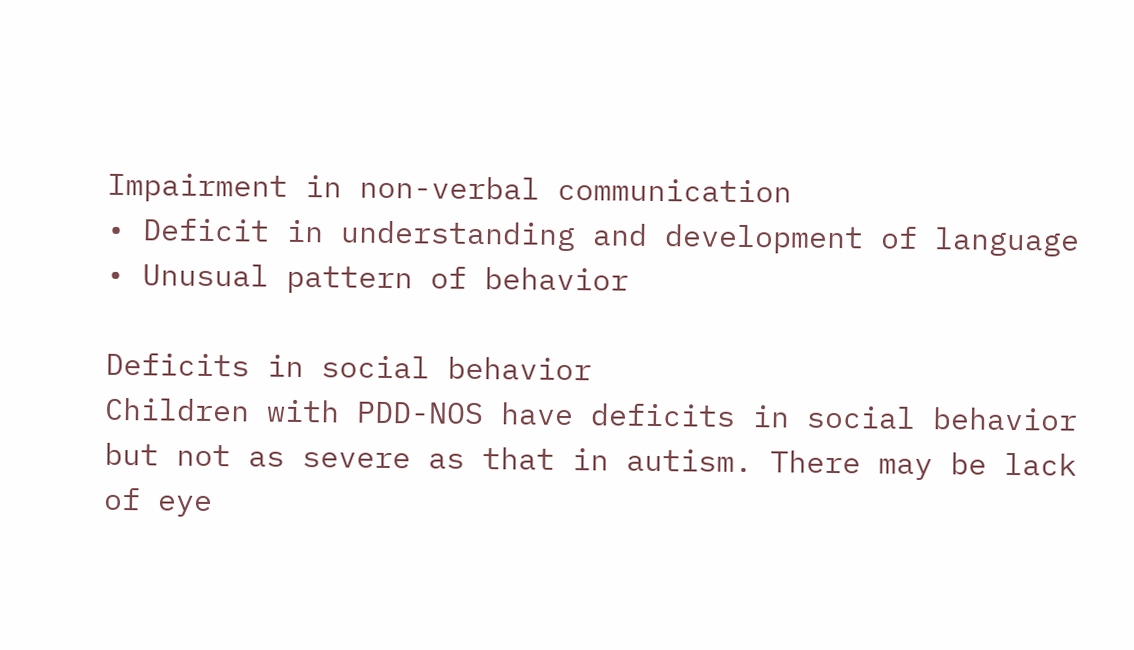Impairment in non-verbal communication
• Deficit in understanding and development of language
• Unusual pattern of behavior

Deficits in social behavior
Children with PDD-NOS have deficits in social behavior but not as severe as that in autism. There may be lack of eye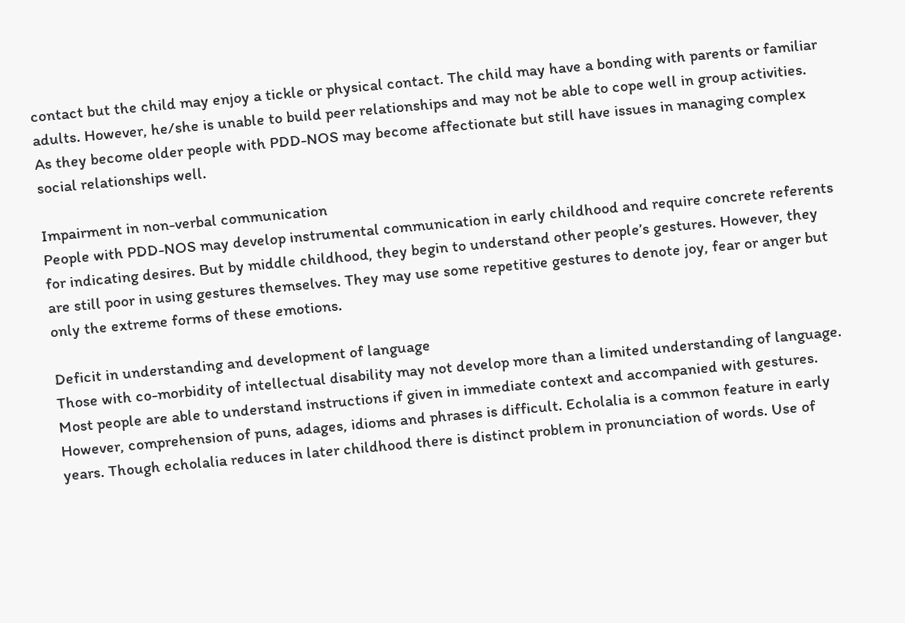contact but the child may enjoy a tickle or physical contact. The child may have a bonding with parents or familiar adults. However, he/she is unable to build peer relationships and may not be able to cope well in group activities. As they become older people with PDD-NOS may become affectionate but still have issues in managing complex social relationships well.

Impairment in non-verbal communication
People with PDD-NOS may develop instrumental communication in early childhood and require concrete referents for indicating desires. But by middle childhood, they begin to understand other people’s gestures. However, they are still poor in using gestures themselves. They may use some repetitive gestures to denote joy, fear or anger but only the extreme forms of these emotions.

Deficit in understanding and development of language
Those with co-morbidity of intellectual disability may not develop more than a limited understanding of language. Most people are able to understand instructions if given in immediate context and accompanied with gestures. However, comprehension of puns, adages, idioms and phrases is difficult. Echolalia is a common feature in early years. Though echolalia reduces in later childhood there is distinct problem in pronunciation of words. Use of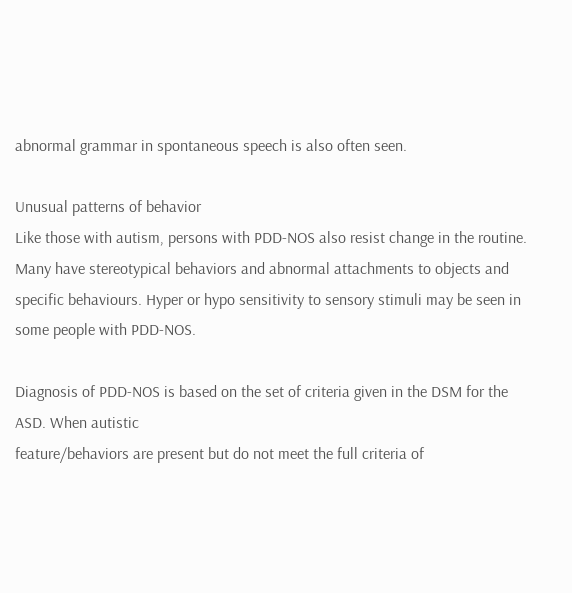abnormal grammar in spontaneous speech is also often seen.

Unusual patterns of behavior
Like those with autism, persons with PDD-NOS also resist change in the routine. Many have stereotypical behaviors and abnormal attachments to objects and specific behaviours. Hyper or hypo sensitivity to sensory stimuli may be seen in some people with PDD-NOS.

Diagnosis of PDD-NOS is based on the set of criteria given in the DSM for the ASD. When autistic
feature/behaviors are present but do not meet the full criteria of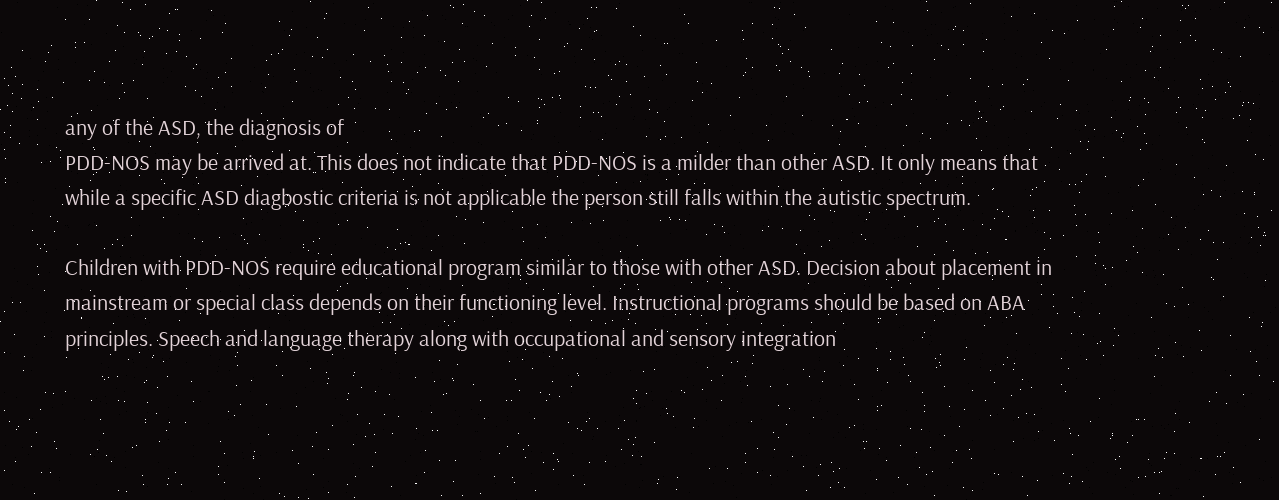any of the ASD, the diagnosis of
PDD-NOS may be arrived at. This does not indicate that PDD-NOS is a milder than other ASD. It only means that
while a specific ASD diagbostic criteria is not applicable the person still falls within the autistic spectrum.

Children with PDD-NOS require educational program similar to those with other ASD. Decision about placement in mainstream or special class depends on their functioning level. Instructional programs should be based on ABA principles. Speech and language therapy along with occupational and sensory integration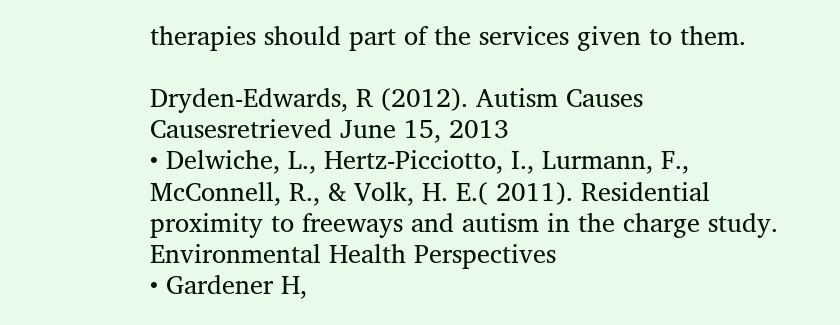therapies should part of the services given to them.

Dryden-Edwards, R (2012). Autism Causes Causesretrieved June 15, 2013
• Delwiche, L., Hertz-Picciotto, I., Lurmann, F., McConnell, R., & Volk, H. E.( 2011). Residential proximity to freeways and autism in the charge study. Environmental Health Perspectives
• Gardener H,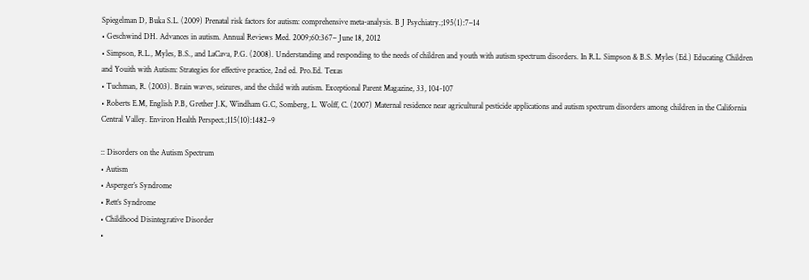Spiegelman D, Buka S.L. (2009) Prenatal risk factors for autism: comprehensive meta-analysis. B J Psychiatry.;195(1):7–14
• Geschwind DH. Advances in autism. Annual Reviews Med. 2009;60:367– June 18, 2012
• Simpson, R.L., Myles, B.S., and LaCava, P.G. (2008). Understanding and responding to the needs of children and youth with autism spectrum disorders. In R.L. Simpson & B.S. Myles (Ed.) Educating Children and Youith with Autism: Strategies for effective practice, 2nd ed. Pro.Ed. Texas
• Tuchman, R. (2003). Brain waves, seizures, and the child with autism. Exceptional Parent Magazine, 33, 104-107
• Roberts E.M, English P.B, Grether J.K, Windham G.C, Somberg, L. Wolff, C. (2007) Maternal residence near agricultural pesticide applications and autism spectrum disorders among children in the California Central Valley. Environ Health Perspect.;115(10):1482–9

:: Disorders on the Autism Spectrum
• Autism
• Asperger’s Syndrome
• Rett’s Syndrome
• Childhood Disintegrative Disorder
•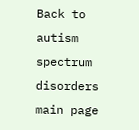Back to autism spectrum disorders main page